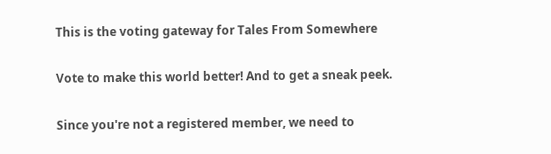This is the voting gateway for Tales From Somewhere

Vote to make this world better! And to get a sneak peek.

Since you're not a registered member, we need to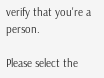verify that you're a person.

Please select the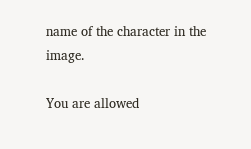name of the character in the image.

You are allowed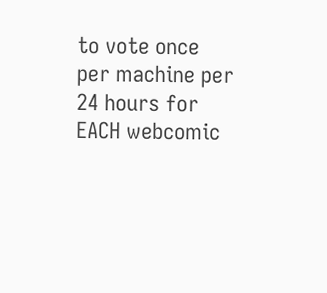to vote once per machine per 24 hours for EACH webcomic